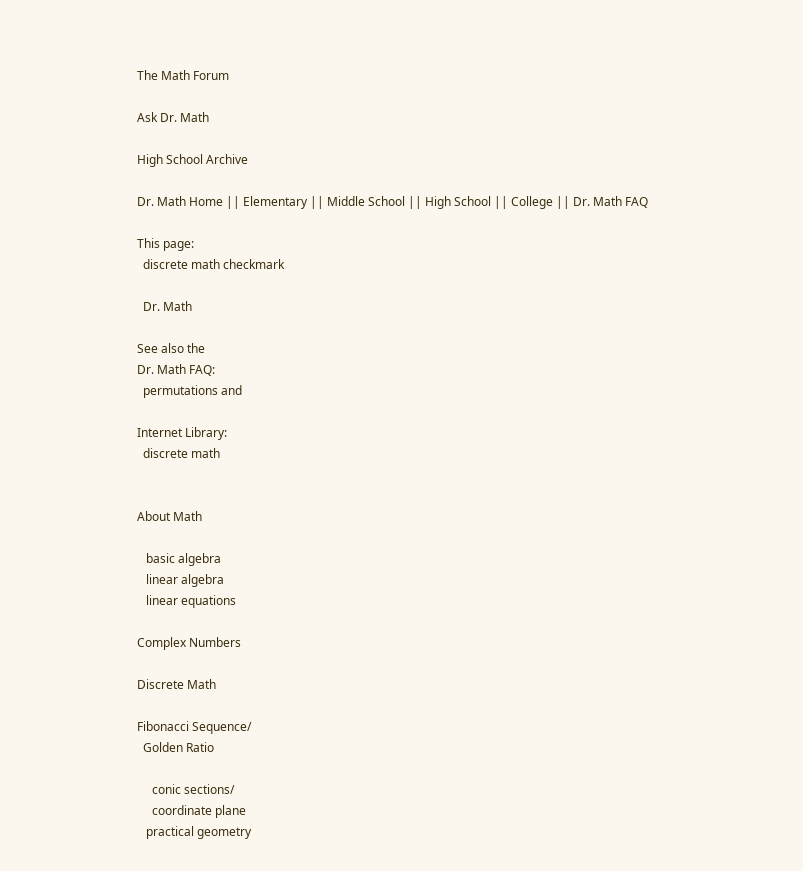The Math Forum

Ask Dr. Math

High School Archive

Dr. Math Home || Elementary || Middle School || High School || College || Dr. Math FAQ

This page:
  discrete math checkmark

  Dr. Math

See also the
Dr. Math FAQ:
  permutations and

Internet Library:
  discrete math


About Math

   basic algebra
   linear algebra
   linear equations

Complex Numbers

Discrete Math

Fibonacci Sequence/
  Golden Ratio

     conic sections/
     coordinate plane
   practical geometry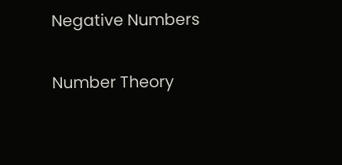Negative Numbers

Number Theory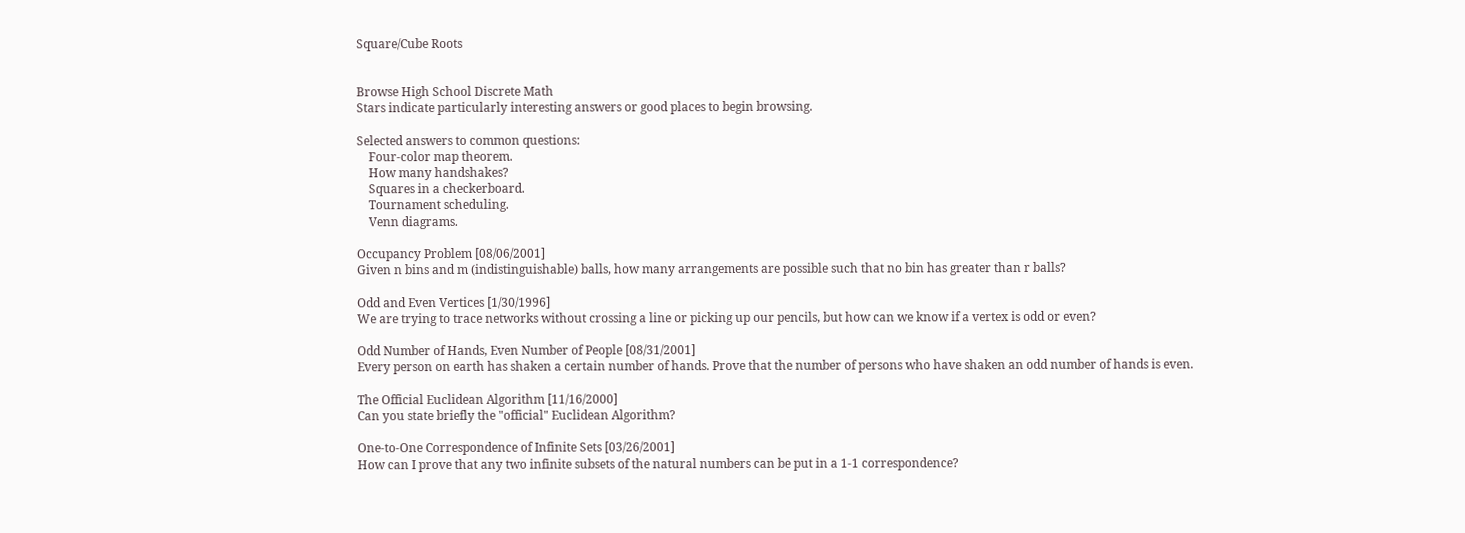Square/Cube Roots


Browse High School Discrete Math
Stars indicate particularly interesting answers or good places to begin browsing.

Selected answers to common questions:
    Four-color map theorem.
    How many handshakes?
    Squares in a checkerboard.
    Tournament scheduling.
    Venn diagrams.

Occupancy Problem [08/06/2001]
Given n bins and m (indistinguishable) balls, how many arrangements are possible such that no bin has greater than r balls?

Odd and Even Vertices [1/30/1996]
We are trying to trace networks without crossing a line or picking up our pencils, but how can we know if a vertex is odd or even?

Odd Number of Hands, Even Number of People [08/31/2001]
Every person on earth has shaken a certain number of hands. Prove that the number of persons who have shaken an odd number of hands is even.

The Official Euclidean Algorithm [11/16/2000]
Can you state briefly the "official" Euclidean Algorithm?

One-to-One Correspondence of Infinite Sets [03/26/2001]
How can I prove that any two infinite subsets of the natural numbers can be put in a 1-1 correspondence?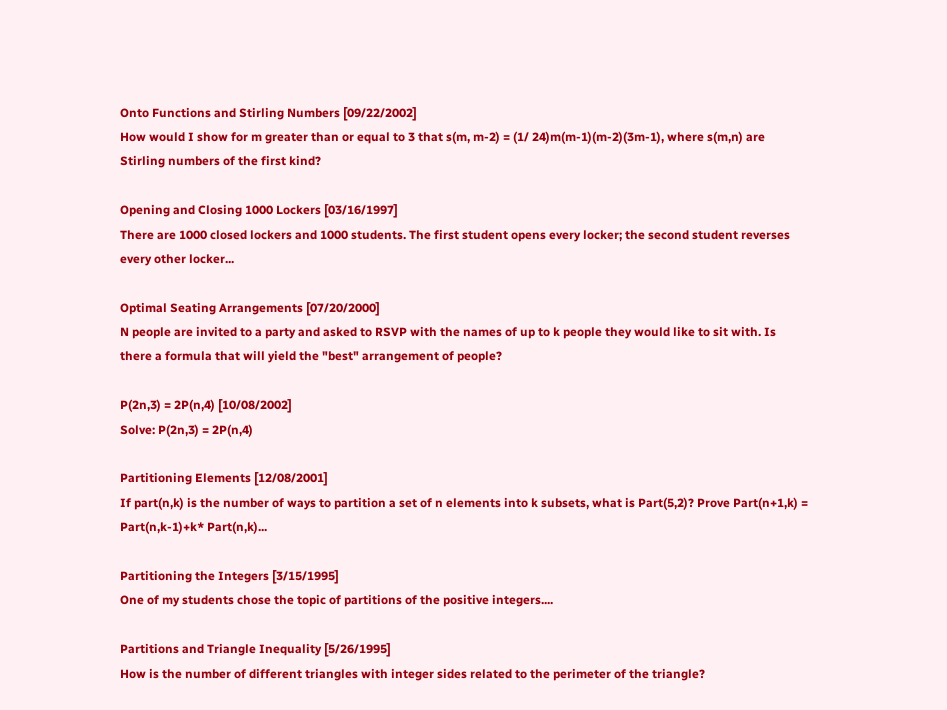Onto Functions and Stirling Numbers [09/22/2002]
How would I show for m greater than or equal to 3 that s(m, m-2) = (1/ 24)m(m-1)(m-2)(3m-1), where s(m,n) are Stirling numbers of the first kind?

Opening and Closing 1000 Lockers [03/16/1997]
There are 1000 closed lockers and 1000 students. The first student opens every locker; the second student reverses every other locker...

Optimal Seating Arrangements [07/20/2000]
N people are invited to a party and asked to RSVP with the names of up to k people they would like to sit with. Is there a formula that will yield the "best" arrangement of people?

P(2n,3) = 2P(n,4) [10/08/2002]
Solve: P(2n,3) = 2P(n,4)

Partitioning Elements [12/08/2001]
If part(n,k) is the number of ways to partition a set of n elements into k subsets, what is Part(5,2)? Prove Part(n+1,k) = Part(n,k-1)+k* Part(n,k)...

Partitioning the Integers [3/15/1995]
One of my students chose the topic of partitions of the positive integers....

Partitions and Triangle Inequality [5/26/1995]
How is the number of different triangles with integer sides related to the perimeter of the triangle?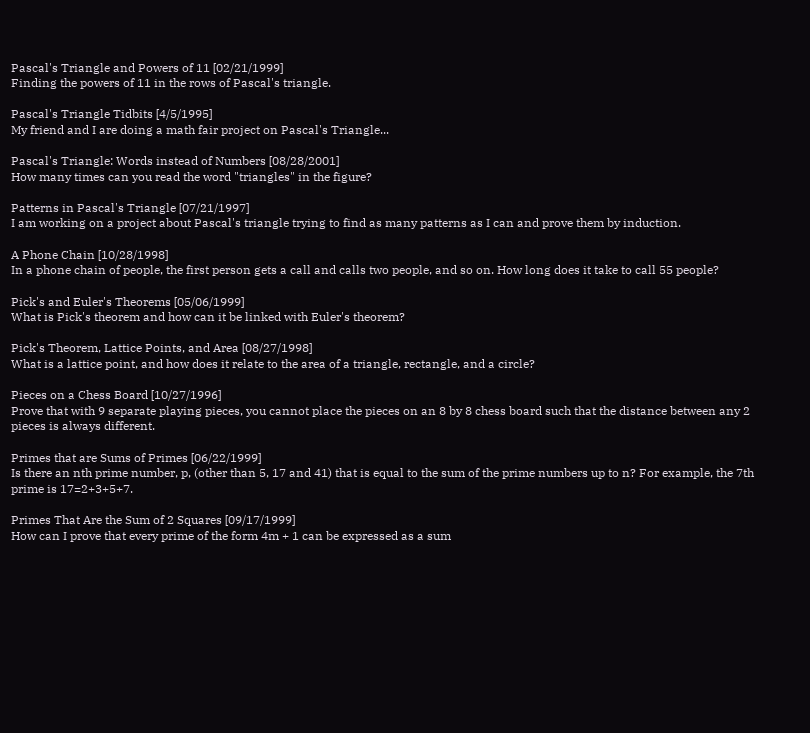Pascal's Triangle and Powers of 11 [02/21/1999]
Finding the powers of 11 in the rows of Pascal's triangle.

Pascal's Triangle Tidbits [4/5/1995]
My friend and I are doing a math fair project on Pascal's Triangle...

Pascal's Triangle: Words instead of Numbers [08/28/2001]
How many times can you read the word "triangles" in the figure?

Patterns in Pascal's Triangle [07/21/1997]
I am working on a project about Pascal's triangle trying to find as many patterns as I can and prove them by induction.

A Phone Chain [10/28/1998]
In a phone chain of people, the first person gets a call and calls two people, and so on. How long does it take to call 55 people?

Pick's and Euler's Theorems [05/06/1999]
What is Pick's theorem and how can it be linked with Euler's theorem?

Pick's Theorem, Lattice Points, and Area [08/27/1998]
What is a lattice point, and how does it relate to the area of a triangle, rectangle, and a circle?

Pieces on a Chess Board [10/27/1996]
Prove that with 9 separate playing pieces, you cannot place the pieces on an 8 by 8 chess board such that the distance between any 2 pieces is always different.

Primes that are Sums of Primes [06/22/1999]
Is there an nth prime number, p, (other than 5, 17 and 41) that is equal to the sum of the prime numbers up to n? For example, the 7th prime is 17=2+3+5+7.

Primes That Are the Sum of 2 Squares [09/17/1999]
How can I prove that every prime of the form 4m + 1 can be expressed as a sum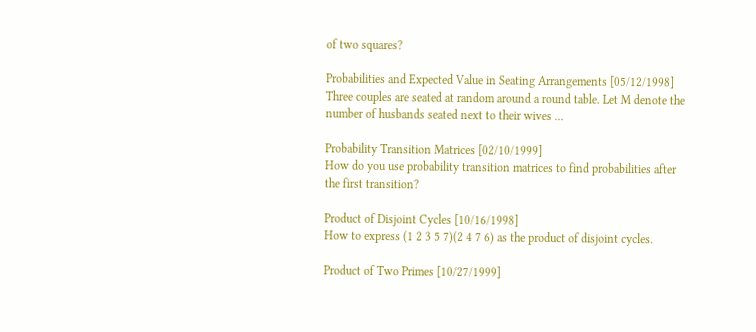of two squares?

Probabilities and Expected Value in Seating Arrangements [05/12/1998]
Three couples are seated at random around a round table. Let M denote the number of husbands seated next to their wives ...

Probability Transition Matrices [02/10/1999]
How do you use probability transition matrices to find probabilities after the first transition?

Product of Disjoint Cycles [10/16/1998]
How to express (1 2 3 5 7)(2 4 7 6) as the product of disjoint cycles.

Product of Two Primes [10/27/1999]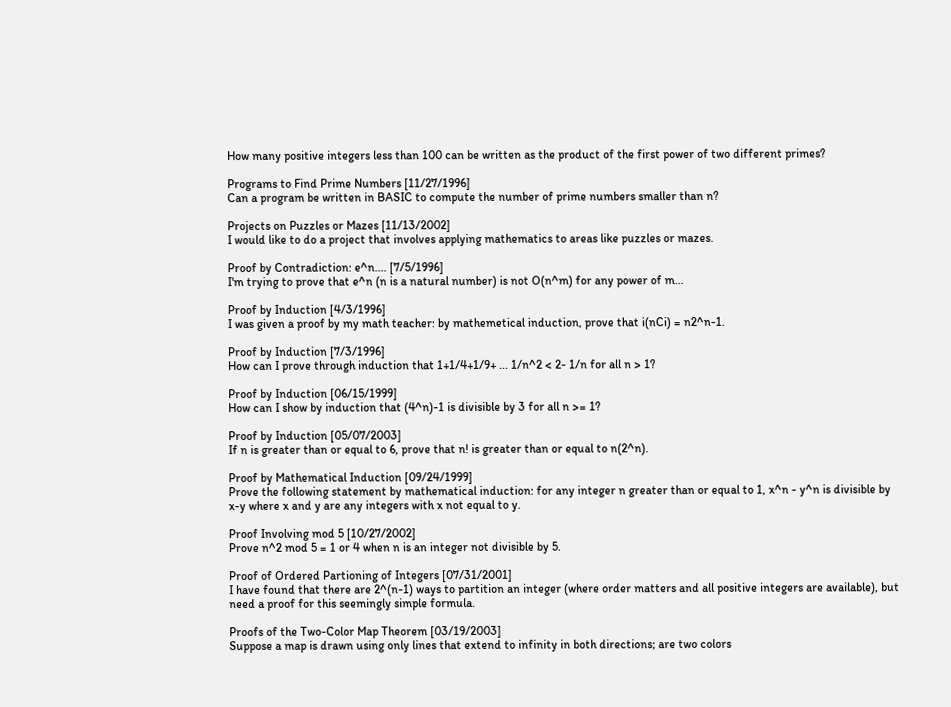How many positive integers less than 100 can be written as the product of the first power of two different primes?

Programs to Find Prime Numbers [11/27/1996]
Can a program be written in BASIC to compute the number of prime numbers smaller than n?

Projects on Puzzles or Mazes [11/13/2002]
I would like to do a project that involves applying mathematics to areas like puzzles or mazes.

Proof by Contradiction: e^n.... [7/5/1996]
I'm trying to prove that e^n (n is a natural number) is not O(n^m) for any power of m...

Proof by Induction [4/3/1996]
I was given a proof by my math teacher: by mathemetical induction, prove that i(nCi) = n2^n-1.

Proof by Induction [7/3/1996]
How can I prove through induction that 1+1/4+1/9+ ... 1/n^2 < 2- 1/n for all n > 1?

Proof by Induction [06/15/1999]
How can I show by induction that (4^n)-1 is divisible by 3 for all n >= 1?

Proof by Induction [05/07/2003]
If n is greater than or equal to 6, prove that n! is greater than or equal to n(2^n).

Proof by Mathematical Induction [09/24/1999]
Prove the following statement by mathematical induction: for any integer n greater than or equal to 1, x^n - y^n is divisible by x-y where x and y are any integers with x not equal to y.

Proof Involving mod 5 [10/27/2002]
Prove n^2 mod 5 = 1 or 4 when n is an integer not divisible by 5.

Proof of Ordered Partioning of Integers [07/31/2001]
I have found that there are 2^(n-1) ways to partition an integer (where order matters and all positive integers are available), but need a proof for this seemingly simple formula.

Proofs of the Two-Color Map Theorem [03/19/2003]
Suppose a map is drawn using only lines that extend to infinity in both directions; are two colors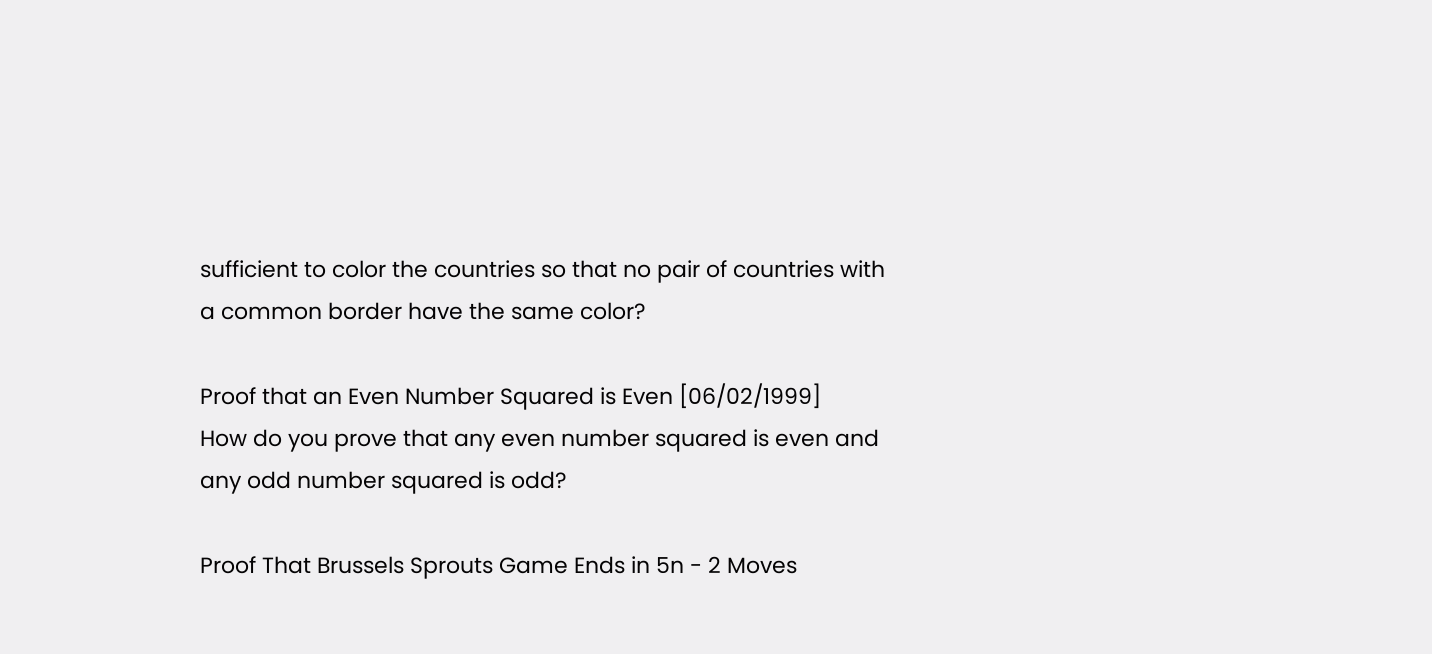sufficient to color the countries so that no pair of countries with a common border have the same color?

Proof that an Even Number Squared is Even [06/02/1999]
How do you prove that any even number squared is even and any odd number squared is odd?

Proof That Brussels Sprouts Game Ends in 5n - 2 Moves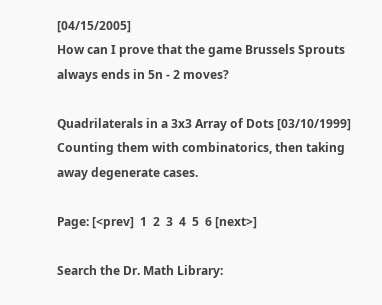[04/15/2005]
How can I prove that the game Brussels Sprouts always ends in 5n - 2 moves?

Quadrilaterals in a 3x3 Array of Dots [03/10/1999]
Counting them with combinatorics, then taking away degenerate cases.

Page: [<prev]  1  2  3  4  5  6 [next>]

Search the Dr. Math Library: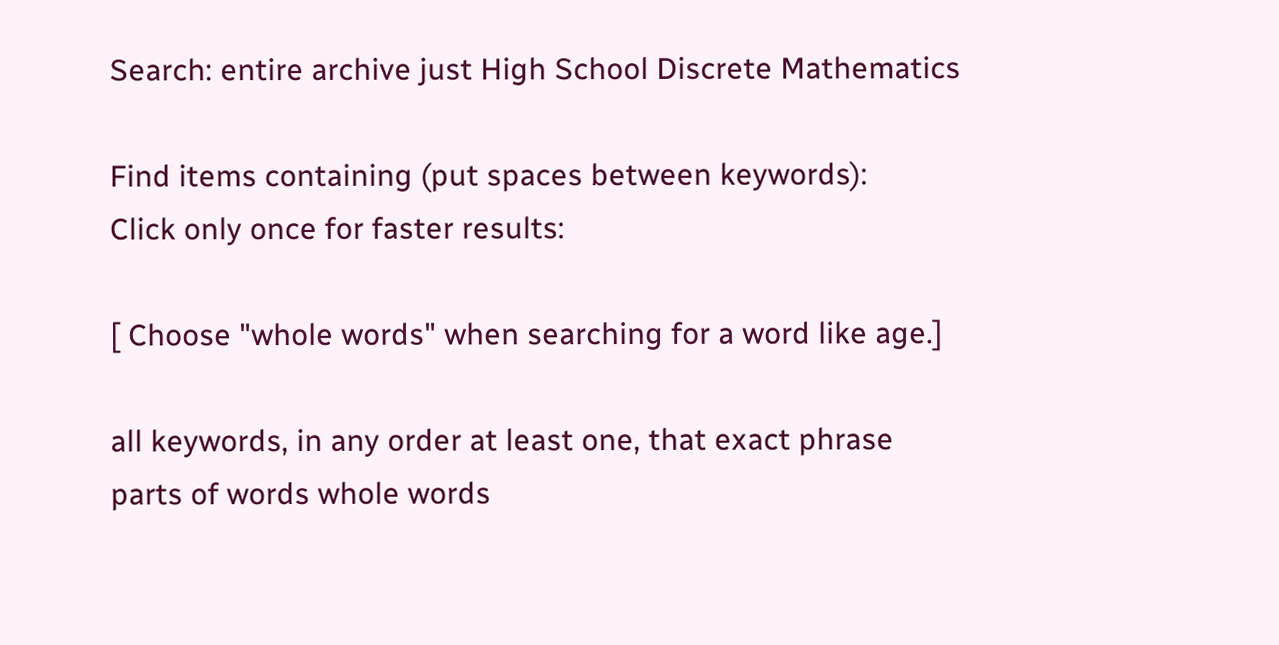Search: entire archive just High School Discrete Mathematics

Find items containing (put spaces between keywords):
Click only once for faster results:

[ Choose "whole words" when searching for a word like age.]

all keywords, in any order at least one, that exact phrase
parts of words whole words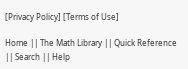[Privacy Policy] [Terms of Use]

Home || The Math Library || Quick Reference || Search || Help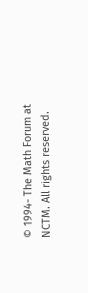© 1994- The Math Forum at NCTM. All rights reserved.